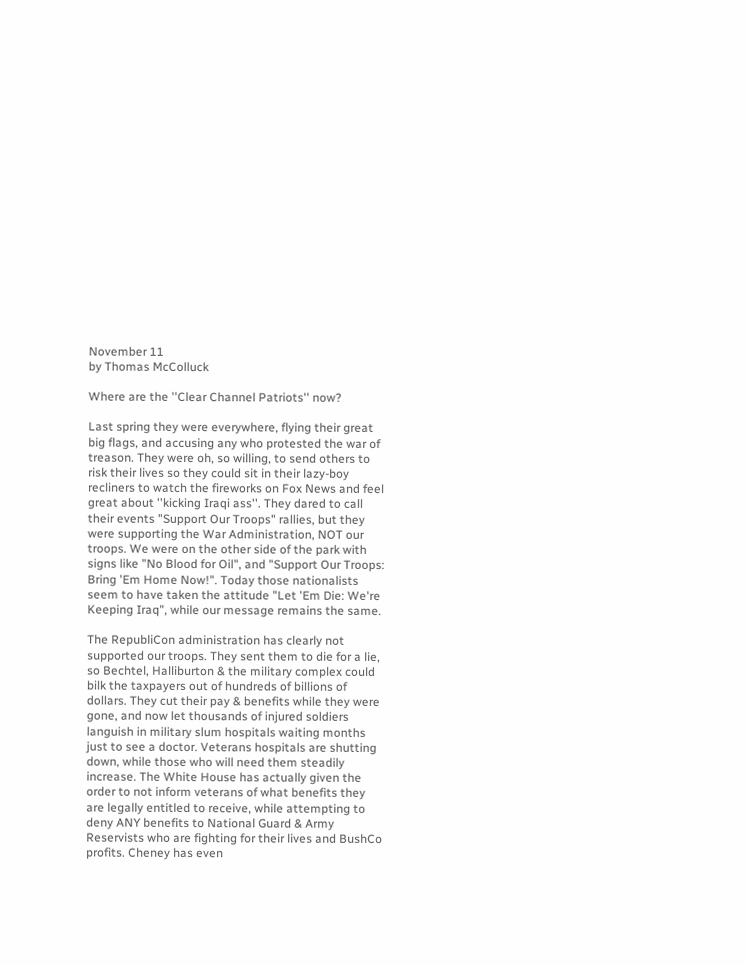November 11
by Thomas McColluck

Where are the ''Clear Channel Patriots'' now?

Last spring they were everywhere, flying their great big flags, and accusing any who protested the war of treason. They were oh, so willing, to send others to risk their lives so they could sit in their lazy-boy recliners to watch the fireworks on Fox News and feel great about ''kicking Iraqi ass''. They dared to call their events "Support Our Troops" rallies, but they were supporting the War Administration, NOT our troops. We were on the other side of the park with signs like "No Blood for Oil", and "Support Our Troops: Bring 'Em Home Now!". Today those nationalists seem to have taken the attitude "Let 'Em Die: We're Keeping Iraq", while our message remains the same.

The RepubliCon administration has clearly not supported our troops. They sent them to die for a lie, so Bechtel, Halliburton & the military complex could bilk the taxpayers out of hundreds of billions of dollars. They cut their pay & benefits while they were gone, and now let thousands of injured soldiers languish in military slum hospitals waiting months just to see a doctor. Veterans hospitals are shutting down, while those who will need them steadily increase. The White House has actually given the order to not inform veterans of what benefits they are legally entitled to receive, while attempting to deny ANY benefits to National Guard & Army Reservists who are fighting for their lives and BushCo profits. Cheney has even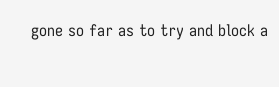gone so far as to try and block a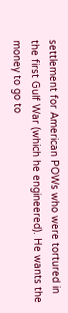settlement for American POWs who were tortured in the first Gulf War (which he engineered). He wants the money to go to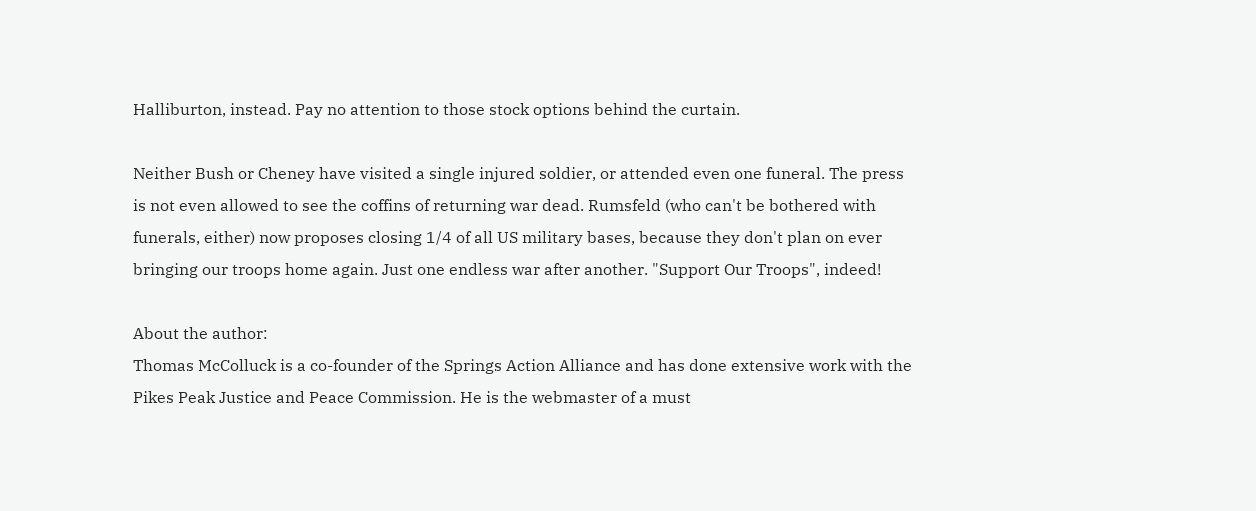Halliburton, instead. Pay no attention to those stock options behind the curtain.

Neither Bush or Cheney have visited a single injured soldier, or attended even one funeral. The press is not even allowed to see the coffins of returning war dead. Rumsfeld (who can't be bothered with funerals, either) now proposes closing 1/4 of all US military bases, because they don't plan on ever bringing our troops home again. Just one endless war after another. "Support Our Troops", indeed!

About the author:
Thomas McColluck is a co-founder of the Springs Action Alliance and has done extensive work with the Pikes Peak Justice and Peace Commission. He is the webmaster of a must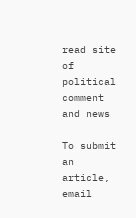read site of political comment and news

To submit an article, email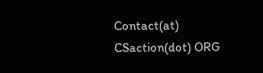Contact(at) CSaction(dot) ORG